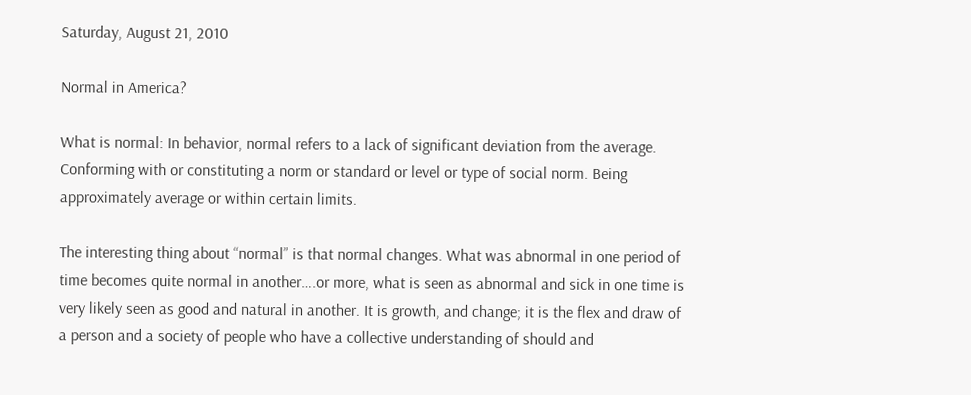Saturday, August 21, 2010

Normal in America?

What is normal: In behavior, normal refers to a lack of significant deviation from the average. Conforming with or constituting a norm or standard or level or type of social norm. Being approximately average or within certain limits.

The interesting thing about “normal” is that normal changes. What was abnormal in one period of time becomes quite normal in another….or more, what is seen as abnormal and sick in one time is very likely seen as good and natural in another. It is growth, and change; it is the flex and draw of a person and a society of people who have a collective understanding of should and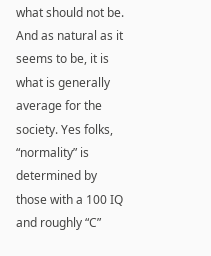what should not be. And as natural as it seems to be, it is what is generally average for the society. Yes folks, “normality” is determined by those with a 100 IQ and roughly “C”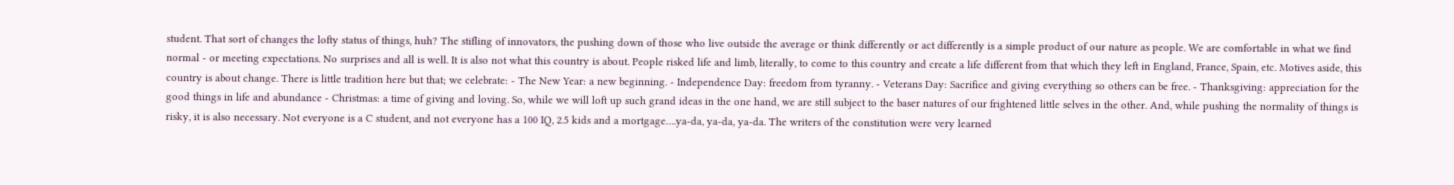student. That sort of changes the lofty status of things, huh? The stifling of innovators, the pushing down of those who live outside the average or think differently or act differently is a simple product of our nature as people. We are comfortable in what we find normal - or meeting expectations. No surprises and all is well. It is also not what this country is about. People risked life and limb, literally, to come to this country and create a life different from that which they left in England, France, Spain, etc. Motives aside, this country is about change. There is little tradition here but that; we celebrate: - The New Year: a new beginning. - Independence Day: freedom from tyranny. - Veterans Day: Sacrifice and giving everything so others can be free. - Thanksgiving: appreciation for the good things in life and abundance - Christmas: a time of giving and loving. So, while we will loft up such grand ideas in the one hand, we are still subject to the baser natures of our frightened little selves in the other. And, while pushing the normality of things is risky, it is also necessary. Not everyone is a C student, and not everyone has a 100 IQ, 2.5 kids and a mortgage….ya-da, ya-da, ya-da. The writers of the constitution were very learned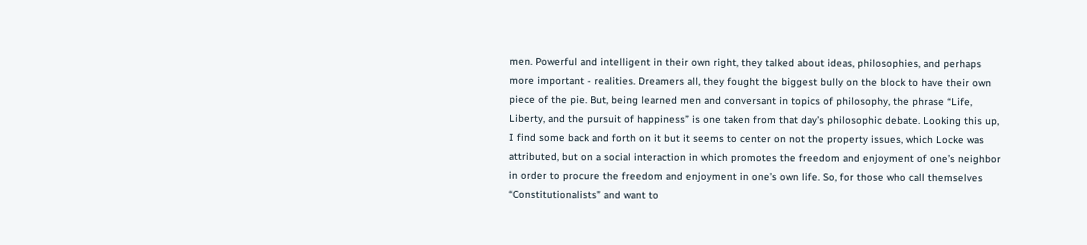men. Powerful and intelligent in their own right, they talked about ideas, philosophies, and perhaps more important - realities. Dreamers all, they fought the biggest bully on the block to have their own piece of the pie. But, being learned men and conversant in topics of philosophy, the phrase “Life, Liberty, and the pursuit of happiness” is one taken from that day’s philosophic debate. Looking this up, I find some back and forth on it but it seems to center on not the property issues, which Locke was attributed, but on a social interaction in which promotes the freedom and enjoyment of one’s neighbor in order to procure the freedom and enjoyment in one’s own life. So, for those who call themselves “Constitutionalists” and want to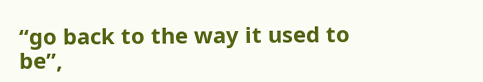“go back to the way it used to be”,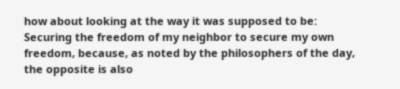how about looking at the way it was supposed to be: Securing the freedom of my neighbor to secure my own freedom, because, as noted by the philosophers of the day, the opposite is also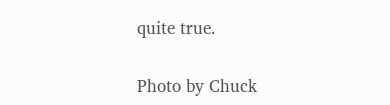quite true.

Photo by Chuck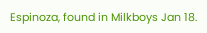Espinoza, found in Milkboys Jan 18.